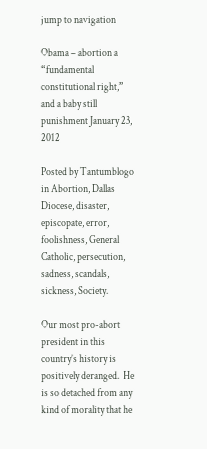jump to navigation

Obama – abortion a “fundamental constitutional right,” and a baby still punishment January 23, 2012

Posted by Tantumblogo in Abortion, Dallas Diocese, disaster, episcopate, error, foolishness, General Catholic, persecution, sadness, scandals, sickness, Society.

Our most pro-abort president in this country’s history is positively deranged.  He is so detached from any kind of morality that he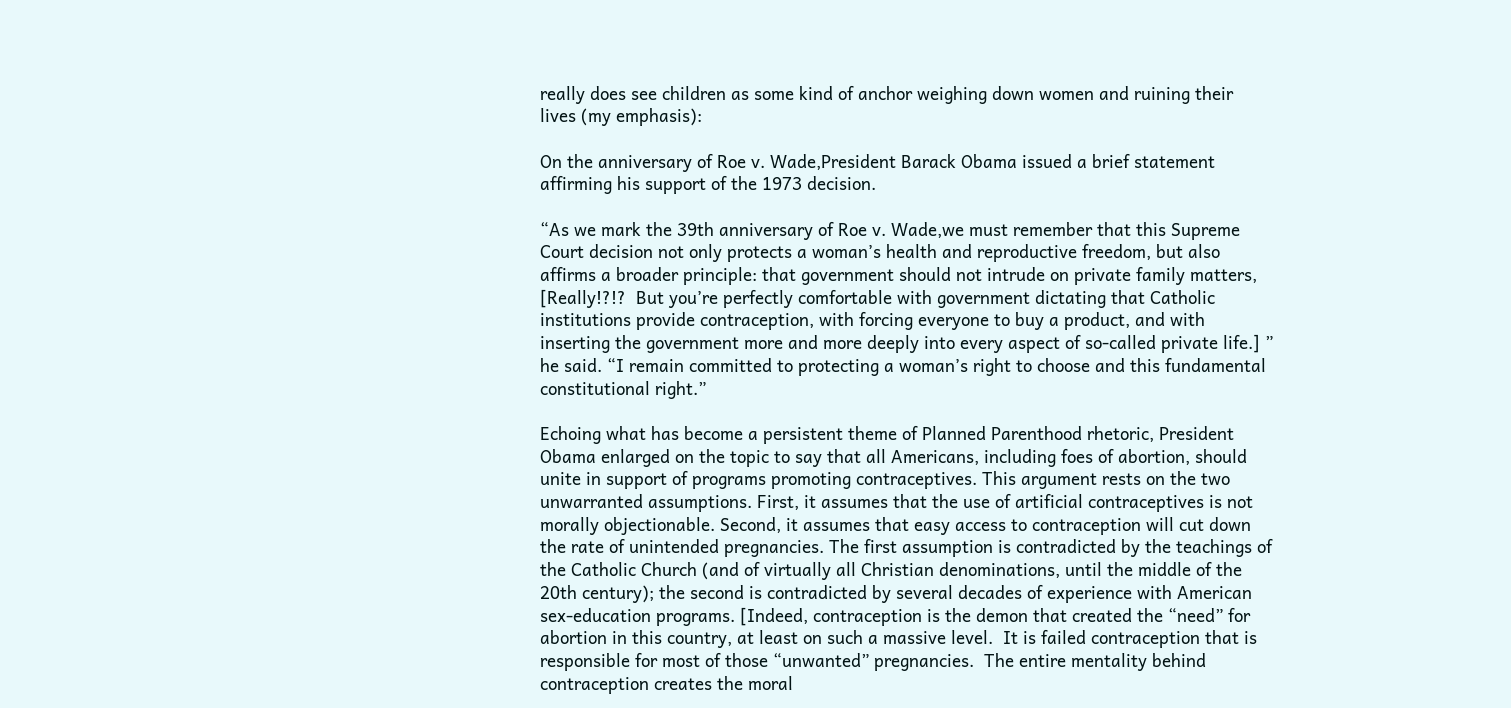really does see children as some kind of anchor weighing down women and ruining their lives (my emphasis):

On the anniversary of Roe v. Wade,President Barack Obama issued a brief statement affirming his support of the 1973 decision.

“As we mark the 39th anniversary of Roe v. Wade,we must remember that this Supreme Court decision not only protects a woman’s health and reproductive freedom, but also affirms a broader principle: that government should not intrude on private family matters, [Really!?!?  But you’re perfectly comfortable with government dictating that Catholic institutions provide contraception, with forcing everyone to buy a product, and with inserting the government more and more deeply into every aspect of so-called private life.] ” he said. “I remain committed to protecting a woman’s right to choose and this fundamental constitutional right.”

Echoing what has become a persistent theme of Planned Parenthood rhetoric, President Obama enlarged on the topic to say that all Americans, including foes of abortion, should unite in support of programs promoting contraceptives. This argument rests on the two unwarranted assumptions. First, it assumes that the use of artificial contraceptives is not morally objectionable. Second, it assumes that easy access to contraception will cut down the rate of unintended pregnancies. The first assumption is contradicted by the teachings of the Catholic Church (and of virtually all Christian denominations, until the middle of the 20th century); the second is contradicted by several decades of experience with American sex-education programs. [Indeed, contraception is the demon that created the “need” for abortion in this country, at least on such a massive level.  It is failed contraception that is responsible for most of those “unwanted” pregnancies.  The entire mentality behind contraception creates the moral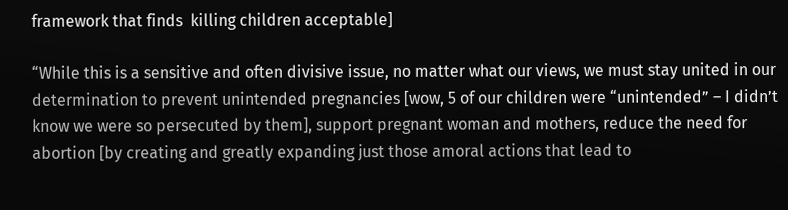framework that finds  killing children acceptable]

“While this is a sensitive and often divisive issue, no matter what our views, we must stay united in our determination to prevent unintended pregnancies [wow, 5 of our children were “unintended” – I didn’t know we were so persecuted by them], support pregnant woman and mothers, reduce the need for abortion [by creating and greatly expanding just those amoral actions that lead to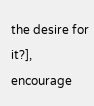the desire for it?], encourage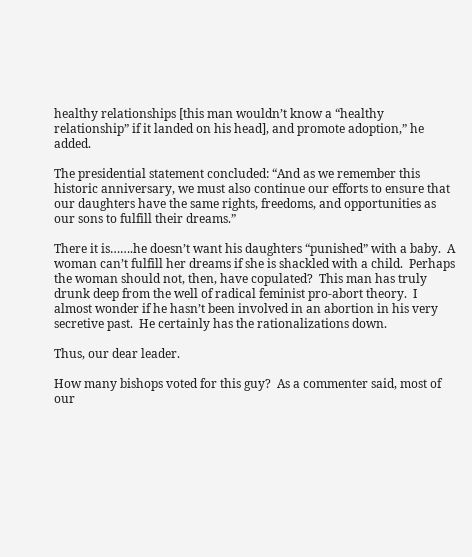healthy relationships [this man wouldn’t know a “healthy relationship” if it landed on his head], and promote adoption,” he added.

The presidential statement concluded: “And as we remember this historic anniversary, we must also continue our efforts to ensure that our daughters have the same rights, freedoms, and opportunities as our sons to fulfill their dreams.”

There it is…….he doesn’t want his daughters “punished” with a baby.  A woman can’t fulfill her dreams if she is shackled with a child.  Perhaps the woman should not, then, have copulated?  This man has truly drunk deep from the well of radical feminist pro-abort theory.  I almost wonder if he hasn’t been involved in an abortion in his very secretive past.  He certainly has the rationalizations down.

Thus, our dear leader.

How many bishops voted for this guy?  As a commenter said, most of our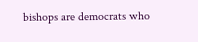bishops are democrats who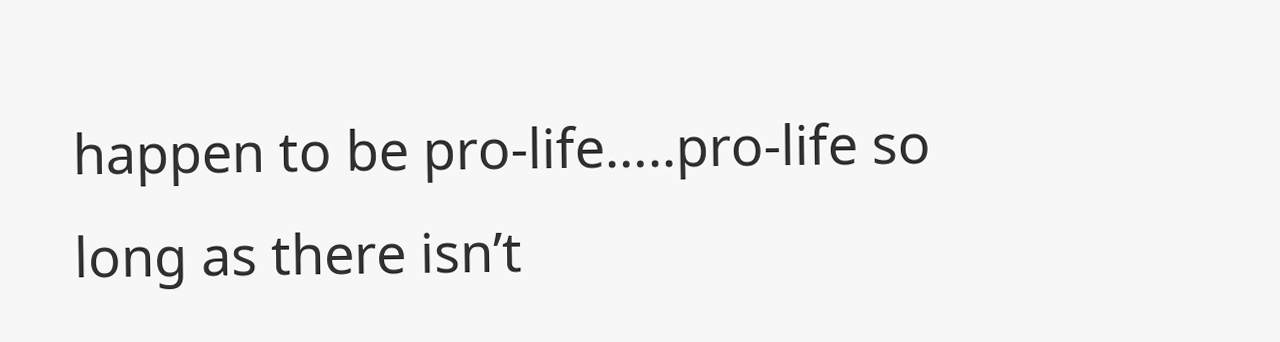happen to be pro-life…..pro-life so long as there isn’t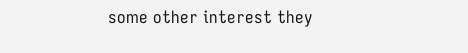some other interest they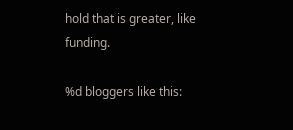hold that is greater, like funding.

%d bloggers like this: